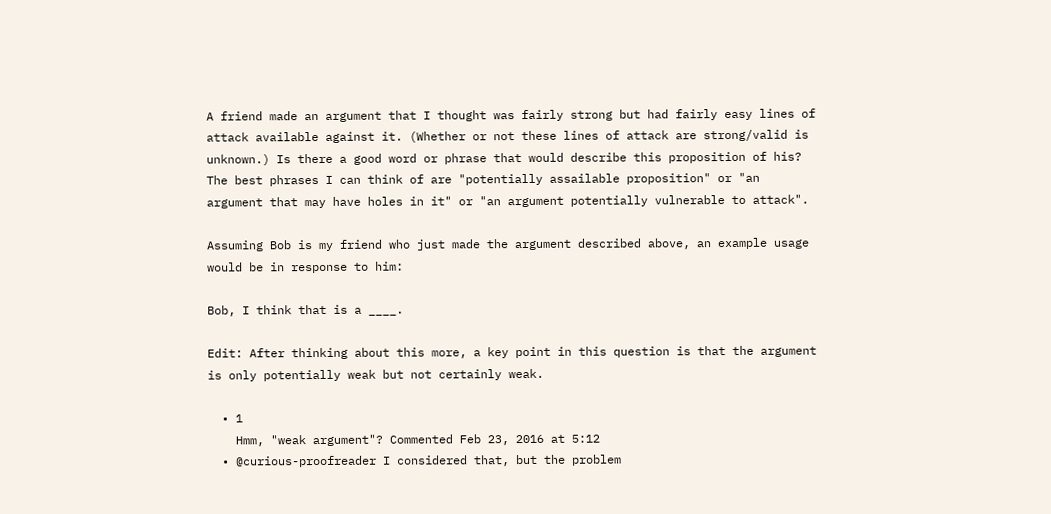A friend made an argument that I thought was fairly strong but had fairly easy lines of attack available against it. (Whether or not these lines of attack are strong/valid is unknown.) Is there a good word or phrase that would describe this proposition of his? The best phrases I can think of are "potentially assailable proposition" or "an argument that may have holes in it" or "an argument potentially vulnerable to attack".

Assuming Bob is my friend who just made the argument described above, an example usage would be in response to him:

Bob, I think that is a ____.

Edit: After thinking about this more, a key point in this question is that the argument is only potentially weak but not certainly weak.

  • 1
    Hmm, "weak argument"? Commented Feb 23, 2016 at 5:12
  • @curious-proofreader I considered that, but the problem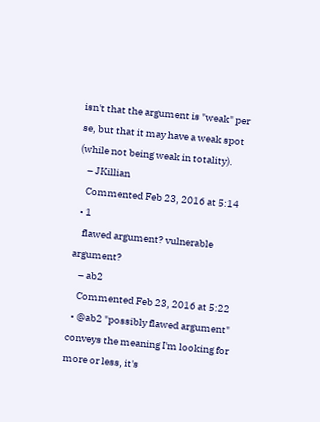isn't that the argument is "weak" per se, but that it may have a weak spot (while not being weak in totality).
    – JKillian
    Commented Feb 23, 2016 at 5:14
  • 1
    flawed argument? vulnerable argument?
    – ab2
    Commented Feb 23, 2016 at 5:22
  • @ab2 "possibly flawed argument" conveys the meaning I'm looking for more or less, it's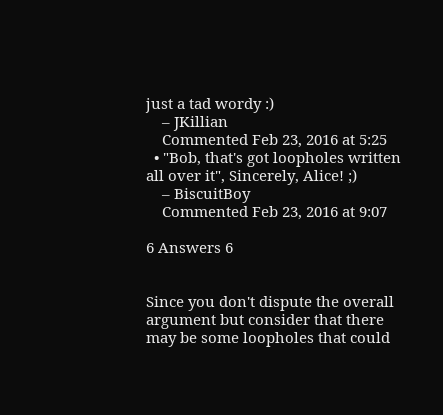just a tad wordy :)
    – JKillian
    Commented Feb 23, 2016 at 5:25
  • "Bob, that's got loopholes written all over it", Sincerely, Alice! ;)
    – BiscuitBoy
    Commented Feb 23, 2016 at 9:07

6 Answers 6


Since you don't dispute the overall argument but consider that there may be some loopholes that could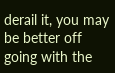derail it, you may be better off going with the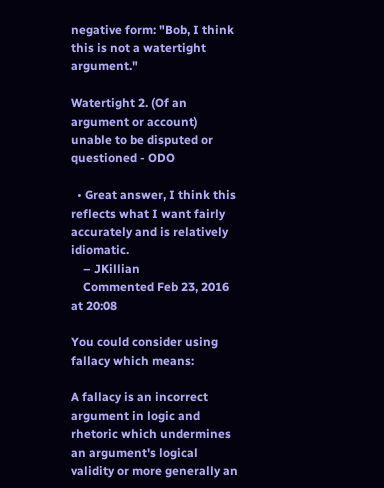negative form: "Bob, I think this is not a watertight argument."

Watertight 2. (Of an argument or account) unable to be disputed or questioned - ODO

  • Great answer, I think this reflects what I want fairly accurately and is relatively idiomatic.
    – JKillian
    Commented Feb 23, 2016 at 20:08

You could consider using fallacy which means:

A fallacy is an incorrect argument in logic and rhetoric which undermines an argument's logical validity or more generally an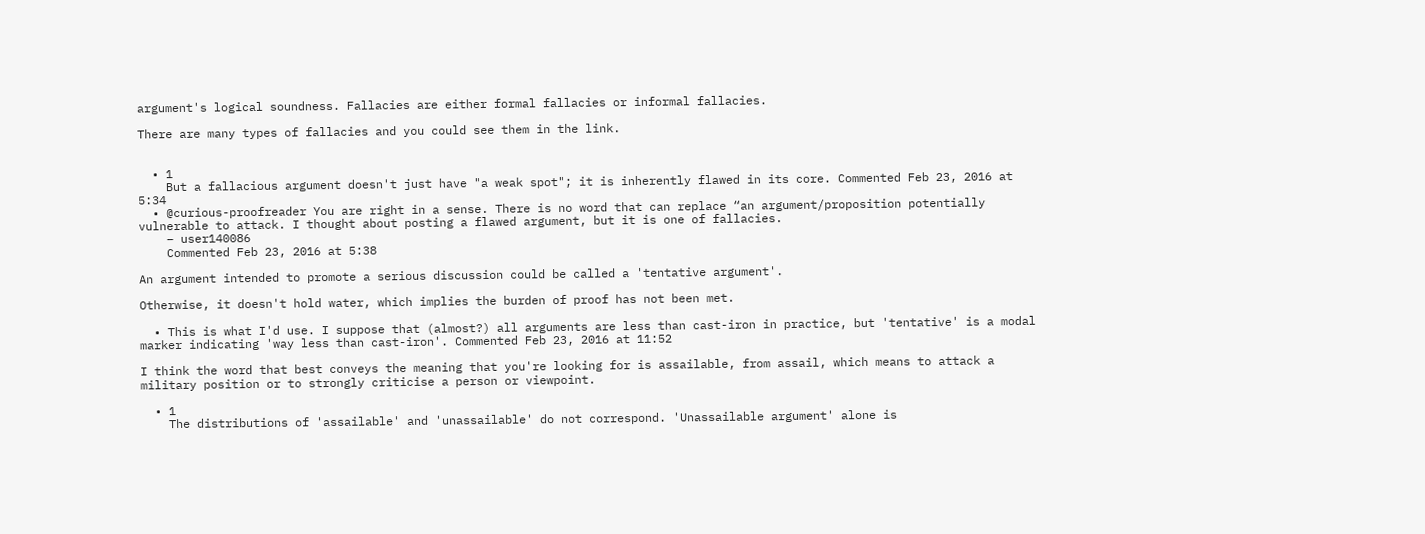argument's logical soundness. Fallacies are either formal fallacies or informal fallacies.

There are many types of fallacies and you could see them in the link.


  • 1
    But a fallacious argument doesn't just have "a weak spot"; it is inherently flawed in its core. Commented Feb 23, 2016 at 5:34
  • @curious-proofreader You are right in a sense. There is no word that can replace “an argument/proposition potentially vulnerable to attack. I thought about posting a flawed argument, but it is one of fallacies.
    – user140086
    Commented Feb 23, 2016 at 5:38

An argument intended to promote a serious discussion could be called a 'tentative argument'.

Otherwise, it doesn't hold water, which implies the burden of proof has not been met.

  • This is what I'd use. I suppose that (almost?) all arguments are less than cast-iron in practice, but 'tentative' is a modal marker indicating 'way less than cast-iron'. Commented Feb 23, 2016 at 11:52

I think the word that best conveys the meaning that you're looking for is assailable, from assail, which means to attack a military position or to strongly criticise a person or viewpoint.

  • 1
    The distributions of 'assailable' and 'unassailable' do not correspond. 'Unassailable argument' alone is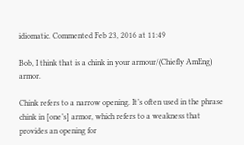idiomatic. Commented Feb 23, 2016 at 11:49

Bob, I think that is a chink in your armour/(Chiefly AmEng) armor.

Chink refers to a narrow opening. It’s often used in the phrase chink in [one’s] armor, which refers to a weakness that provides an opening for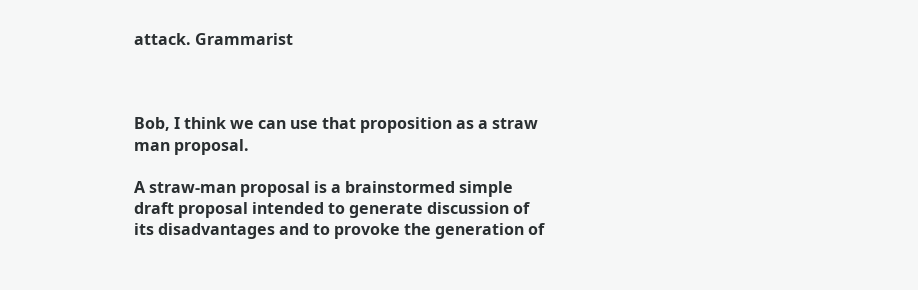attack. Grammarist



Bob, I think we can use that proposition as a straw man proposal.

A straw-man proposal is a brainstormed simple draft proposal intended to generate discussion of its disadvantages and to provoke the generation of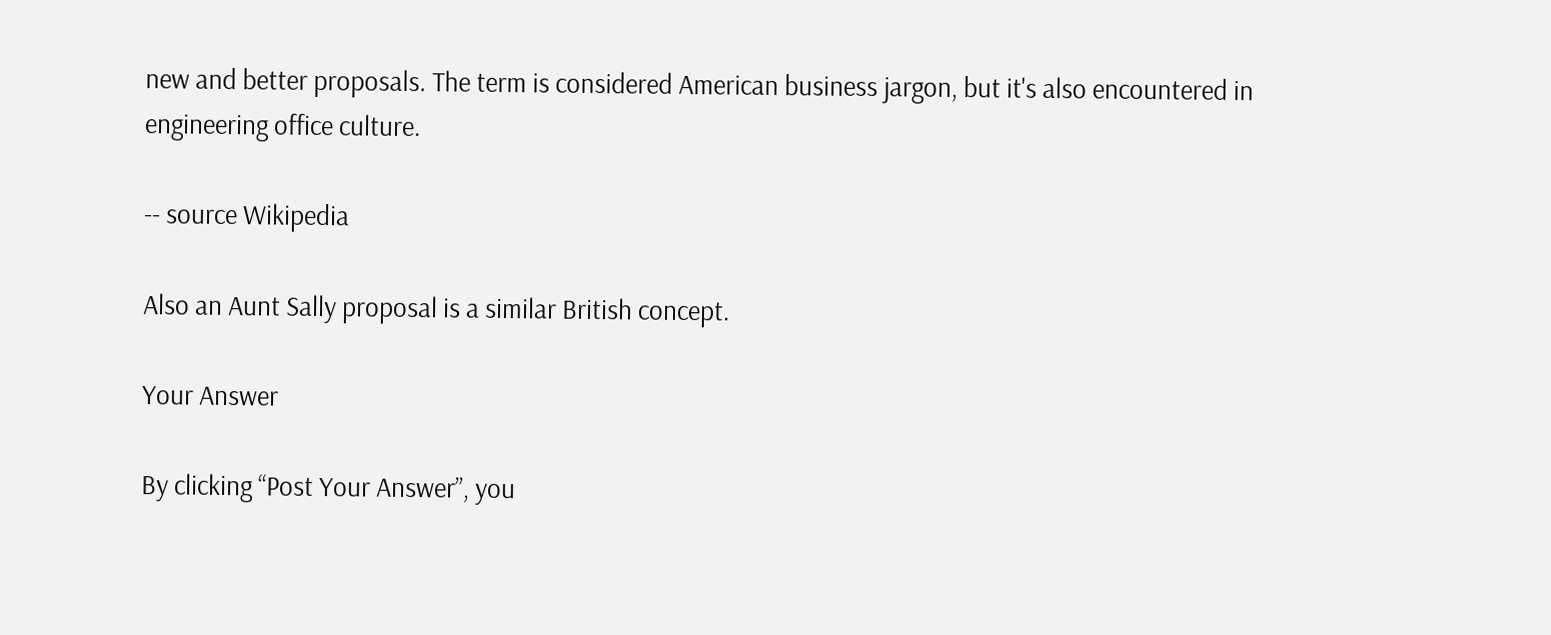new and better proposals. The term is considered American business jargon, but it's also encountered in engineering office culture.

-- source Wikipedia

Also an Aunt Sally proposal is a similar British concept.

Your Answer

By clicking “Post Your Answer”, you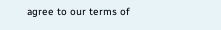agree to our terms of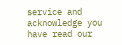service and acknowledge you have read our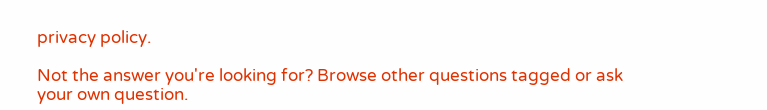privacy policy.

Not the answer you're looking for? Browse other questions tagged or ask your own question.